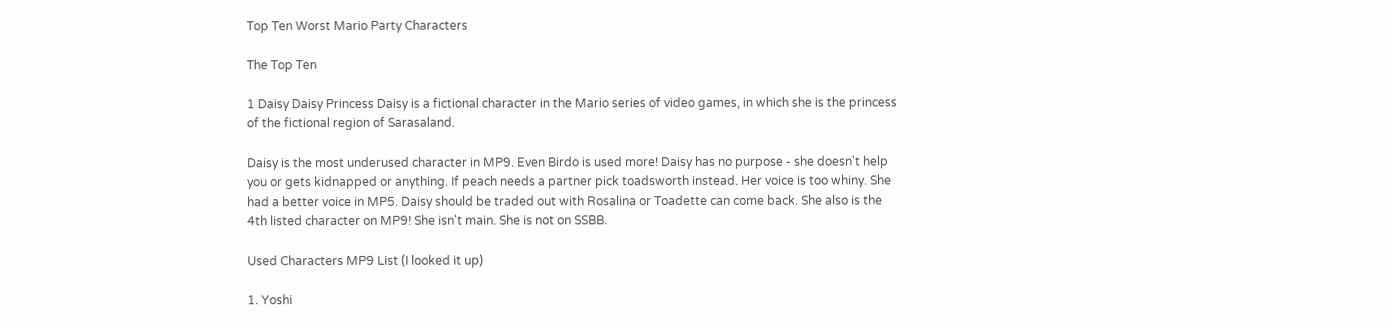Top Ten Worst Mario Party Characters

The Top Ten

1 Daisy Daisy Princess Daisy is a fictional character in the Mario series of video games, in which she is the princess of the fictional region of Sarasaland.

Daisy is the most underused character in MP9. Even Birdo is used more! Daisy has no purpose - she doesn't help you or gets kidnapped or anything. If peach needs a partner pick toadsworth instead. Her voice is too whiny. She had a better voice in MP5. Daisy should be traded out with Rosalina or Toadette can come back. She also is the 4th listed character on MP9! She isn't main. She is not on SSBB.

Used Characters MP9 List (I looked it up)

1. Yoshi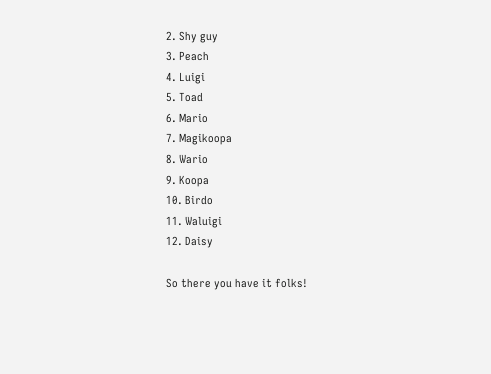2. Shy guy
3. Peach
4. Luigi
5. Toad
6. Mario
7. Magikoopa
8. Wario
9. Koopa
10. Birdo
11. Waluigi
12. Daisy

So there you have it folks!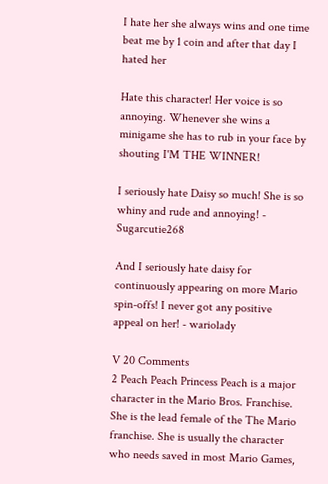I hate her she always wins and one time beat me by 1 coin and after that day I hated her

Hate this character! Her voice is so annoying. Whenever she wins a minigame she has to rub in your face by shouting I'M THE WINNER!

I seriously hate Daisy so much! She is so whiny and rude and annoying! - Sugarcutie268

And I seriously hate daisy for continuously appearing on more Mario spin-offs! I never got any positive appeal on her! - wariolady

V 20 Comments
2 Peach Peach Princess Peach is a major character in the Mario Bros. Franchise. She is the lead female of the The Mario franchise. She is usually the character who needs saved in most Mario Games,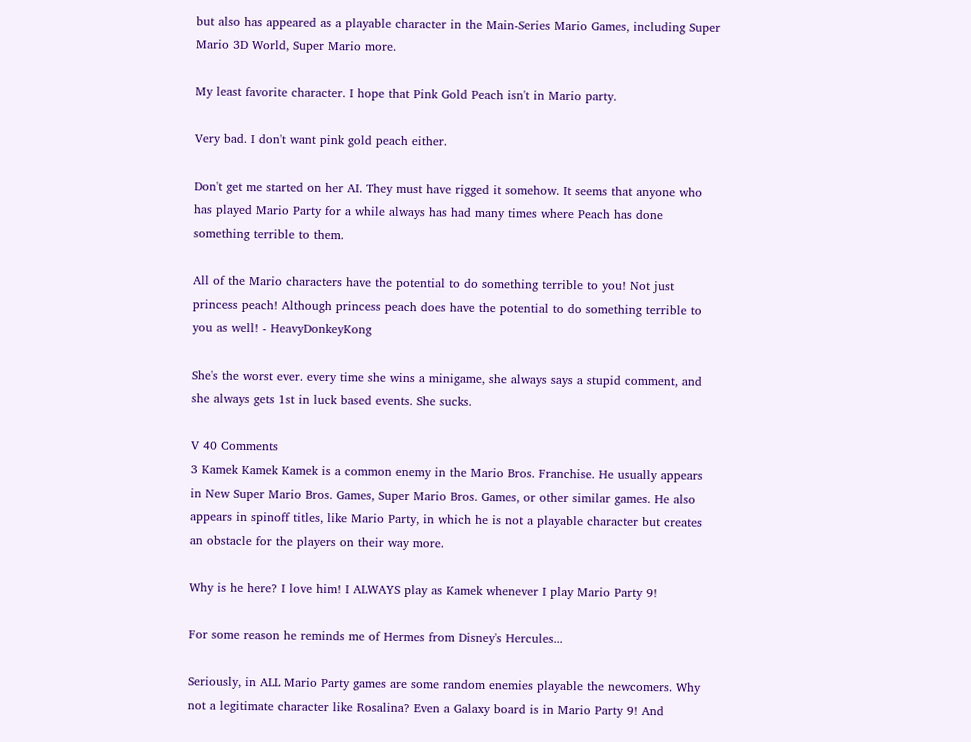but also has appeared as a playable character in the Main-Series Mario Games, including Super Mario 3D World, Super Mario more.

My least favorite character. I hope that Pink Gold Peach isn't in Mario party.

Very bad. I don't want pink gold peach either.

Don't get me started on her AI. They must have rigged it somehow. It seems that anyone who has played Mario Party for a while always has had many times where Peach has done something terrible to them.

All of the Mario characters have the potential to do something terrible to you! Not just princess peach! Although princess peach does have the potential to do something terrible to you as well! - HeavyDonkeyKong

She's the worst ever. every time she wins a minigame, she always says a stupid comment, and she always gets 1st in luck based events. She sucks.

V 40 Comments
3 Kamek Kamek Kamek is a common enemy in the Mario Bros. Franchise. He usually appears in New Super Mario Bros. Games, Super Mario Bros. Games, or other similar games. He also appears in spinoff titles, like Mario Party, in which he is not a playable character but creates an obstacle for the players on their way more.

Why is he here? I love him! I ALWAYS play as Kamek whenever I play Mario Party 9!

For some reason he reminds me of Hermes from Disney's Hercules...

Seriously, in ALL Mario Party games are some random enemies playable the newcomers. Why not a legitimate character like Rosalina? Even a Galaxy board is in Mario Party 9! And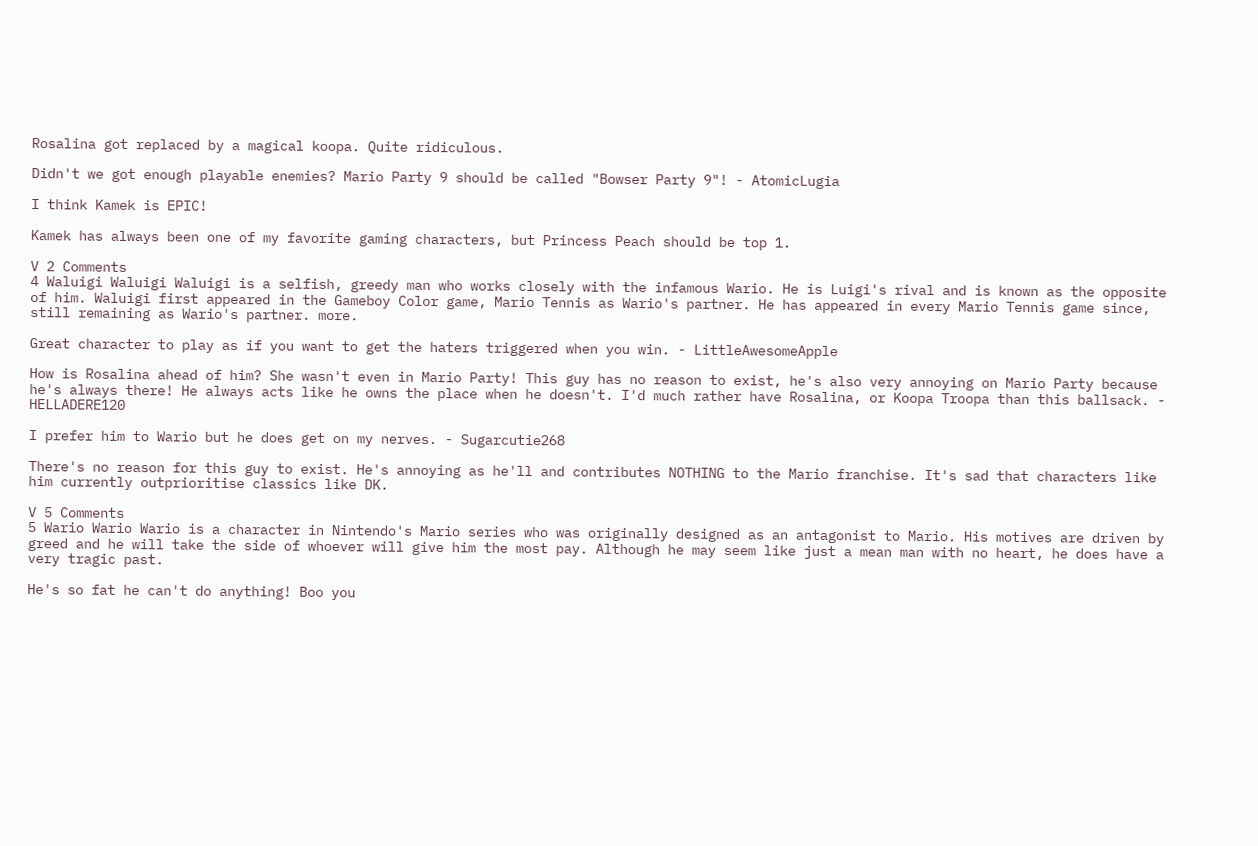Rosalina got replaced by a magical koopa. Quite ridiculous.

Didn't we got enough playable enemies? Mario Party 9 should be called "Bowser Party 9"! - AtomicLugia

I think Kamek is EPIC!

Kamek has always been one of my favorite gaming characters, but Princess Peach should be top 1.

V 2 Comments
4 Waluigi Waluigi Waluigi is a selfish, greedy man who works closely with the infamous Wario. He is Luigi's rival and is known as the opposite of him. Waluigi first appeared in the Gameboy Color game, Mario Tennis as Wario's partner. He has appeared in every Mario Tennis game since, still remaining as Wario's partner. more.

Great character to play as if you want to get the haters triggered when you win. - LittleAwesomeApple

How is Rosalina ahead of him? She wasn't even in Mario Party! This guy has no reason to exist, he's also very annoying on Mario Party because he's always there! He always acts like he owns the place when he doesn't. I'd much rather have Rosalina, or Koopa Troopa than this ballsack. - HELLADERE120

I prefer him to Wario but he does get on my nerves. - Sugarcutie268

There's no reason for this guy to exist. He's annoying as he'll and contributes NOTHING to the Mario franchise. It's sad that characters like him currently outprioritise classics like DK.

V 5 Comments
5 Wario Wario Wario is a character in Nintendo's Mario series who was originally designed as an antagonist to Mario. His motives are driven by greed and he will take the side of whoever will give him the most pay. Although he may seem like just a mean man with no heart, he does have a very tragic past.

He's so fat he can't do anything! Boo you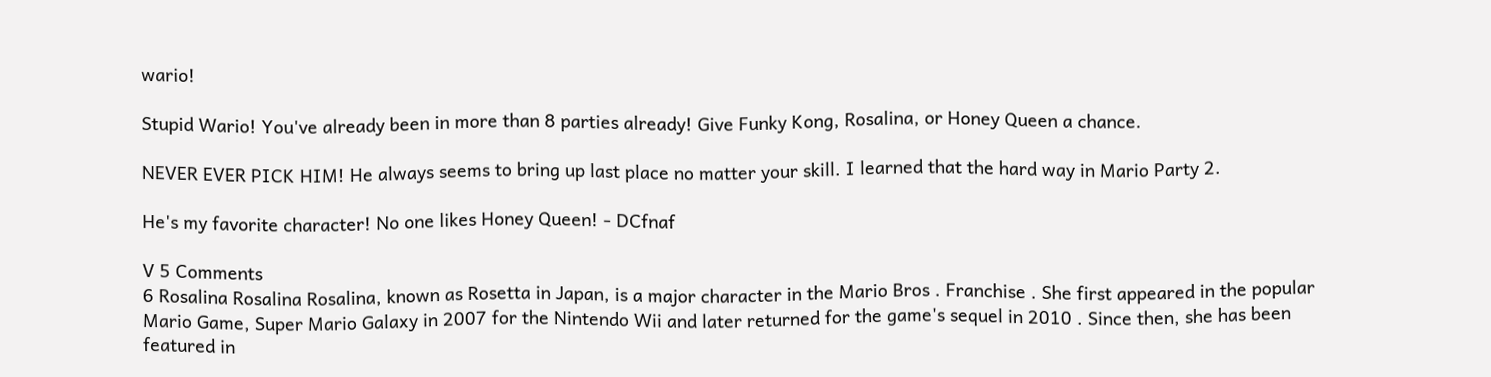wario!

Stupid Wario! You've already been in more than 8 parties already! Give Funky Kong, Rosalina, or Honey Queen a chance.

NEVER EVER PICK HIM! He always seems to bring up last place no matter your skill. I learned that the hard way in Mario Party 2.

He's my favorite character! No one likes Honey Queen! - DCfnaf

V 5 Comments
6 Rosalina Rosalina Rosalina, known as Rosetta in Japan, is a major character in the Mario Bros . Franchise . She first appeared in the popular Mario Game, Super Mario Galaxy in 2007 for the Nintendo Wii and later returned for the game's sequel in 2010 . Since then, she has been featured in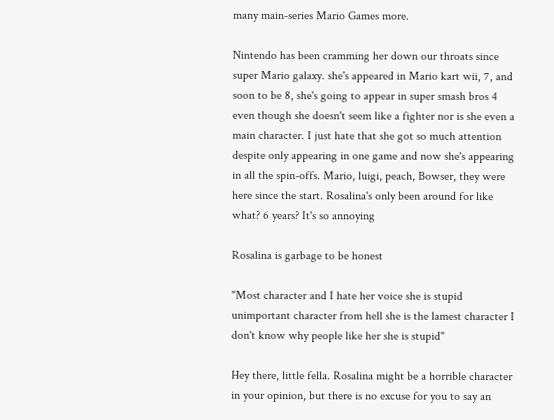many main-series Mario Games more.

Nintendo has been cramming her down our throats since super Mario galaxy. she's appeared in Mario kart wii, 7, and soon to be 8, she's going to appear in super smash bros 4 even though she doesn't seem like a fighter nor is she even a main character. I just hate that she got so much attention despite only appearing in one game and now she's appearing in all the spin-offs. Mario, luigi, peach, Bowser, they were here since the start. Rosalina's only been around for like what? 6 years? It's so annoying

Rosalina is garbage to be honest

"Most character and I hate her voice she is stupid unimportant character from hell she is the lamest character I don't know why people like her she is stupid"

Hey there, little fella. Rosalina might be a horrible character in your opinion, but there is no excuse for you to say an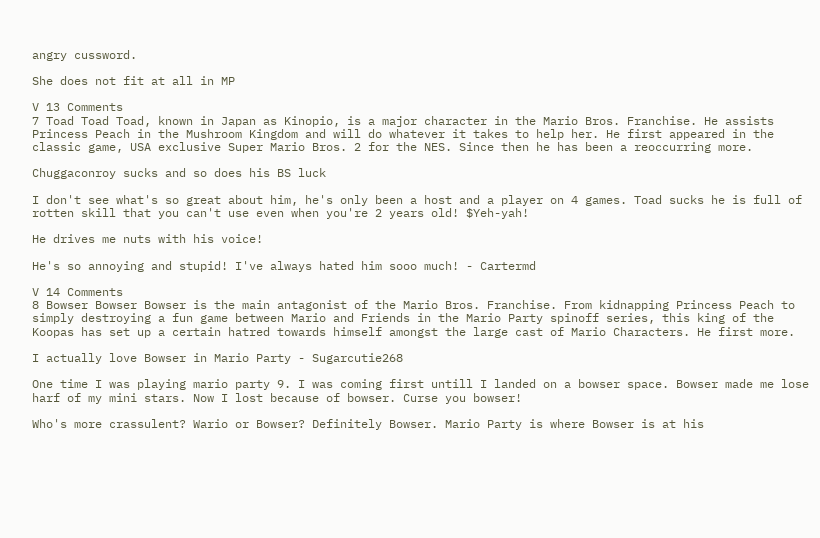angry cussword.

She does not fit at all in MP

V 13 Comments
7 Toad Toad Toad, known in Japan as Kinopio, is a major character in the Mario Bros. Franchise. He assists Princess Peach in the Mushroom Kingdom and will do whatever it takes to help her. He first appeared in the classic game, USA exclusive Super Mario Bros. 2 for the NES. Since then he has been a reoccurring more.

Chuggaconroy sucks and so does his BS luck

I don't see what's so great about him, he's only been a host and a player on 4 games. Toad sucks he is full of rotten skill that you can't use even when you're 2 years old! $Yeh-yah!

He drives me nuts with his voice!

He's so annoying and stupid! I've always hated him sooo much! - Cartermd

V 14 Comments
8 Bowser Bowser Bowser is the main antagonist of the Mario Bros. Franchise. From kidnapping Princess Peach to simply destroying a fun game between Mario and Friends in the Mario Party spinoff series, this king of the Koopas has set up a certain hatred towards himself amongst the large cast of Mario Characters. He first more.

I actually love Bowser in Mario Party - Sugarcutie268

One time I was playing mario party 9. I was coming first untill I landed on a bowser space. Bowser made me lose harf of my mini stars. Now I lost because of bowser. Curse you bowser!

Who's more crassulent? Wario or Bowser? Definitely Bowser. Mario Party is where Bowser is at his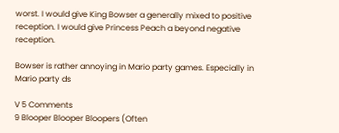worst. I would give King Bowser a generally mixed to positive reception. I would give Princess Peach a beyond negative reception.

Bowser is rather annoying in Mario party games. Especially in Mario party ds

V 5 Comments
9 Blooper Blooper Bloopers (Often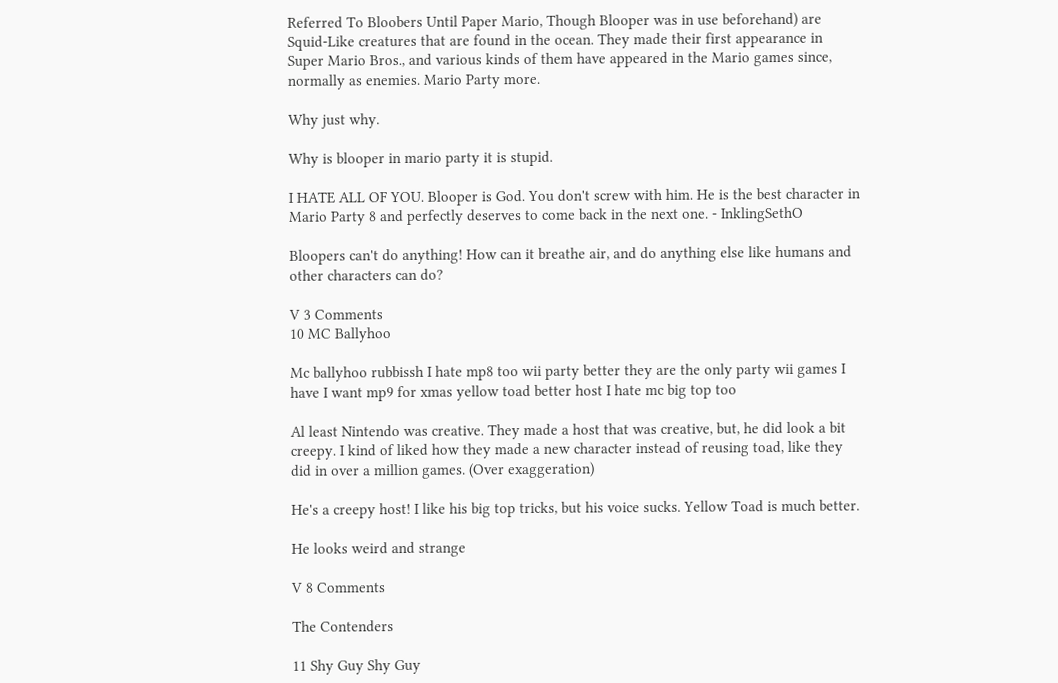Referred To Bloobers Until Paper Mario, Though Blooper was in use beforehand) are Squid-Like creatures that are found in the ocean. They made their first appearance in Super Mario Bros., and various kinds of them have appeared in the Mario games since, normally as enemies. Mario Party more.

Why just why.

Why is blooper in mario party it is stupid.

I HATE ALL OF YOU. Blooper is God. You don't screw with him. He is the best character in Mario Party 8 and perfectly deserves to come back in the next one. - InklingSethO

Bloopers can't do anything! How can it breathe air, and do anything else like humans and other characters can do?

V 3 Comments
10 MC Ballyhoo

Mc ballyhoo rubbissh I hate mp8 too wii party better they are the only party wii games I have I want mp9 for xmas yellow toad better host I hate mc big top too

Al least Nintendo was creative. They made a host that was creative, but, he did look a bit creepy. I kind of liked how they made a new character instead of reusing toad, like they did in over a million games. (Over exaggeration)

He's a creepy host! I like his big top tricks, but his voice sucks. Yellow Toad is much better.

He looks weird and strange

V 8 Comments

The Contenders

11 Shy Guy Shy Guy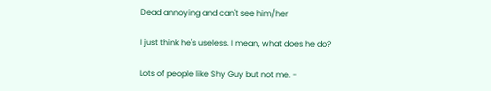Dead annoying and can't see him/her

I just think he's useless. I mean, what does he do?

Lots of people like Shy Guy but not me. -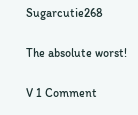Sugarcutie268

The absolute worst!

V 1 Comment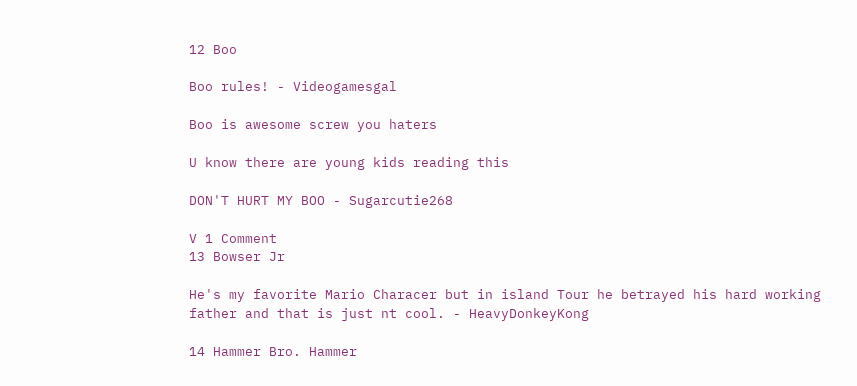12 Boo

Boo rules! - Videogamesgal

Boo is awesome screw you haters

U know there are young kids reading this

DON'T HURT MY BOO - Sugarcutie268

V 1 Comment
13 Bowser Jr

He's my favorite Mario Characer but in island Tour he betrayed his hard working father and that is just nt cool. - HeavyDonkeyKong

14 Hammer Bro. Hammer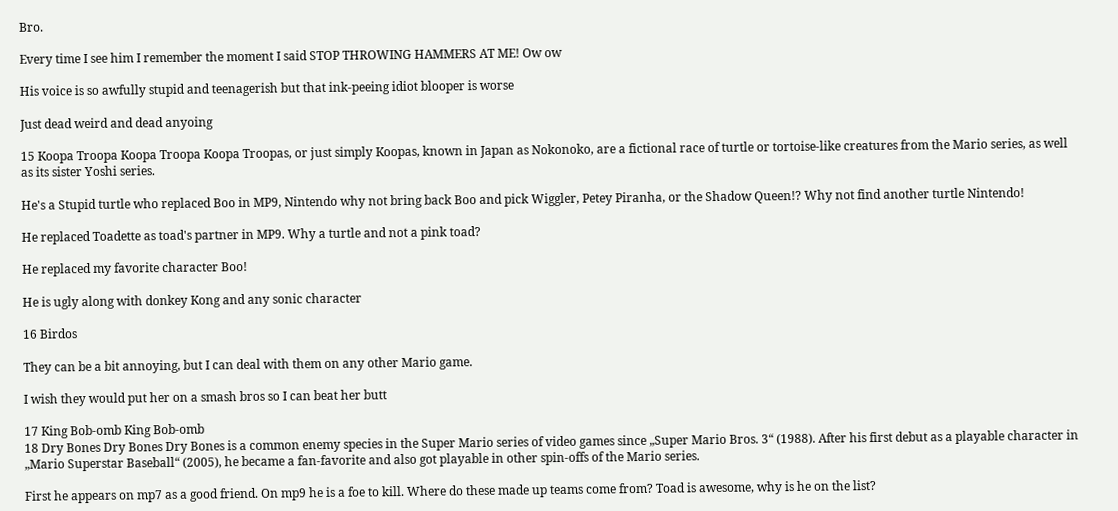Bro.

Every time I see him I remember the moment I said STOP THROWING HAMMERS AT ME! Ow ow

His voice is so awfully stupid and teenagerish but that ink-peeing idiot blooper is worse

Just dead weird and dead anyoing

15 Koopa Troopa Koopa Troopa Koopa Troopas, or just simply Koopas, known in Japan as Nokonoko, are a fictional race of turtle or tortoise-like creatures from the Mario series, as well as its sister Yoshi series.

He's a Stupid turtle who replaced Boo in MP9, Nintendo why not bring back Boo and pick Wiggler, Petey Piranha, or the Shadow Queen!? Why not find another turtle Nintendo!

He replaced Toadette as toad's partner in MP9. Why a turtle and not a pink toad?

He replaced my favorite character Boo!

He is ugly along with donkey Kong and any sonic character

16 Birdos

They can be a bit annoying, but I can deal with them on any other Mario game.

I wish they would put her on a smash bros so I can beat her butt

17 King Bob-omb King Bob-omb
18 Dry Bones Dry Bones Dry Bones is a common enemy species in the Super Mario series of video games since „Super Mario Bros. 3“ (1988). After his first debut as a playable character in „Mario Superstar Baseball“ (2005), he became a fan-favorite and also got playable in other spin-offs of the Mario series.

First he appears on mp7 as a good friend. On mp9 he is a foe to kill. Where do these made up teams come from? Toad is awesome, why is he on the list?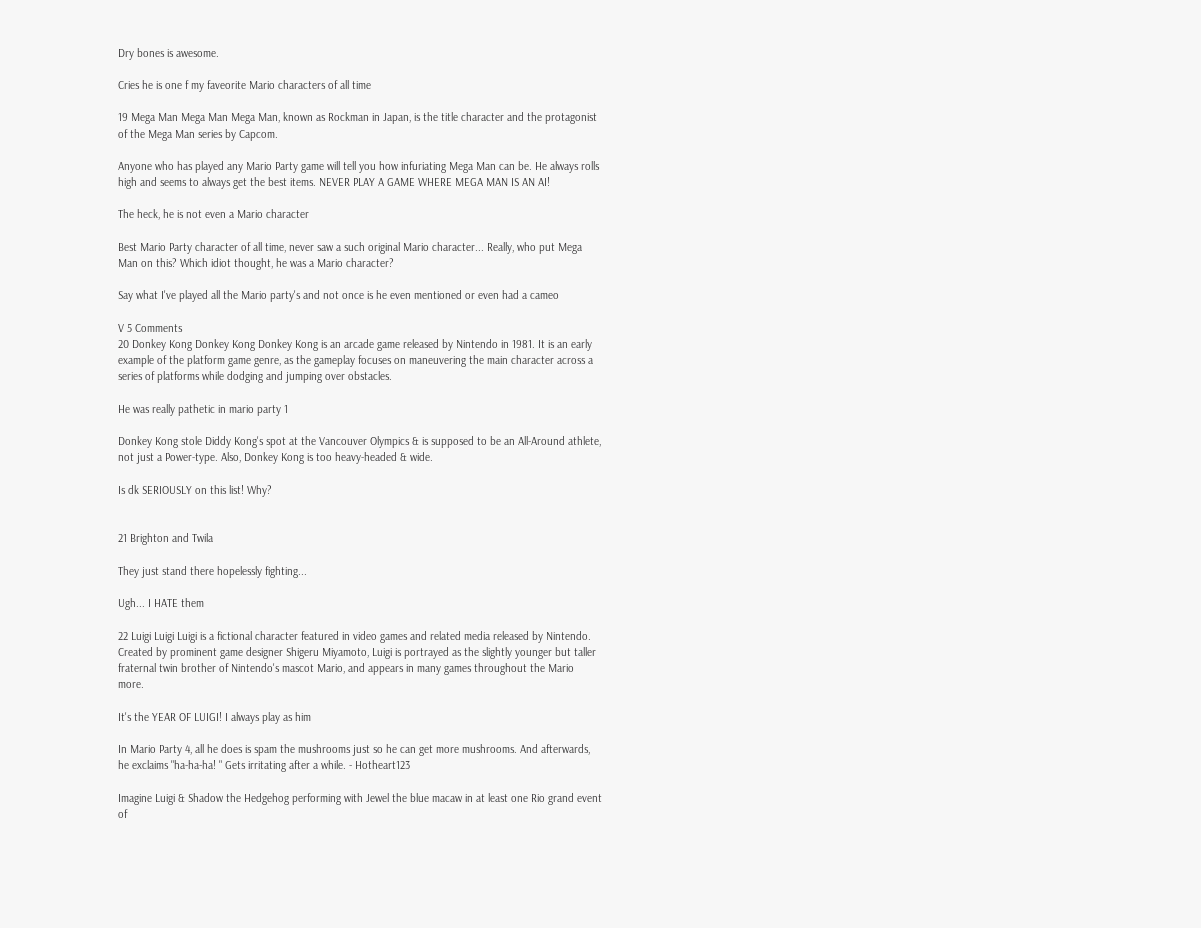Dry bones is awesome.

Cries he is one f my faveorite Mario characters of all time

19 Mega Man Mega Man Mega Man, known as Rockman in Japan, is the title character and the protagonist of the Mega Man series by Capcom.

Anyone who has played any Mario Party game will tell you how infuriating Mega Man can be. He always rolls high and seems to always get the best items. NEVER PLAY A GAME WHERE MEGA MAN IS AN AI!

The heck, he is not even a Mario character

Best Mario Party character of all time, never saw a such original Mario character... Really, who put Mega Man on this? Which idiot thought, he was a Mario character?

Say what I've played all the Mario party's and not once is he even mentioned or even had a cameo

V 5 Comments
20 Donkey Kong Donkey Kong Donkey Kong is an arcade game released by Nintendo in 1981. It is an early example of the platform game genre, as the gameplay focuses on maneuvering the main character across a series of platforms while dodging and jumping over obstacles.

He was really pathetic in mario party 1

Donkey Kong stole Diddy Kong's spot at the Vancouver Olympics & is supposed to be an All-Around athlete, not just a Power-type. Also, Donkey Kong is too heavy-headed & wide.

Is dk SERIOUSLY on this list! Why?


21 Brighton and Twila

They just stand there hopelessly fighting...

Ugh... I HATE them

22 Luigi Luigi Luigi is a fictional character featured in video games and related media released by Nintendo. Created by prominent game designer Shigeru Miyamoto, Luigi is portrayed as the slightly younger but taller fraternal twin brother of Nintendo's mascot Mario, and appears in many games throughout the Mario more.

It's the YEAR OF LUIGI! I always play as him

In Mario Party 4, all he does is spam the mushrooms just so he can get more mushrooms. And afterwards, he exclaims "ha-ha-ha! " Gets irritating after a while. - Hotheart123

Imagine Luigi & Shadow the Hedgehog performing with Jewel the blue macaw in at least one Rio grand event of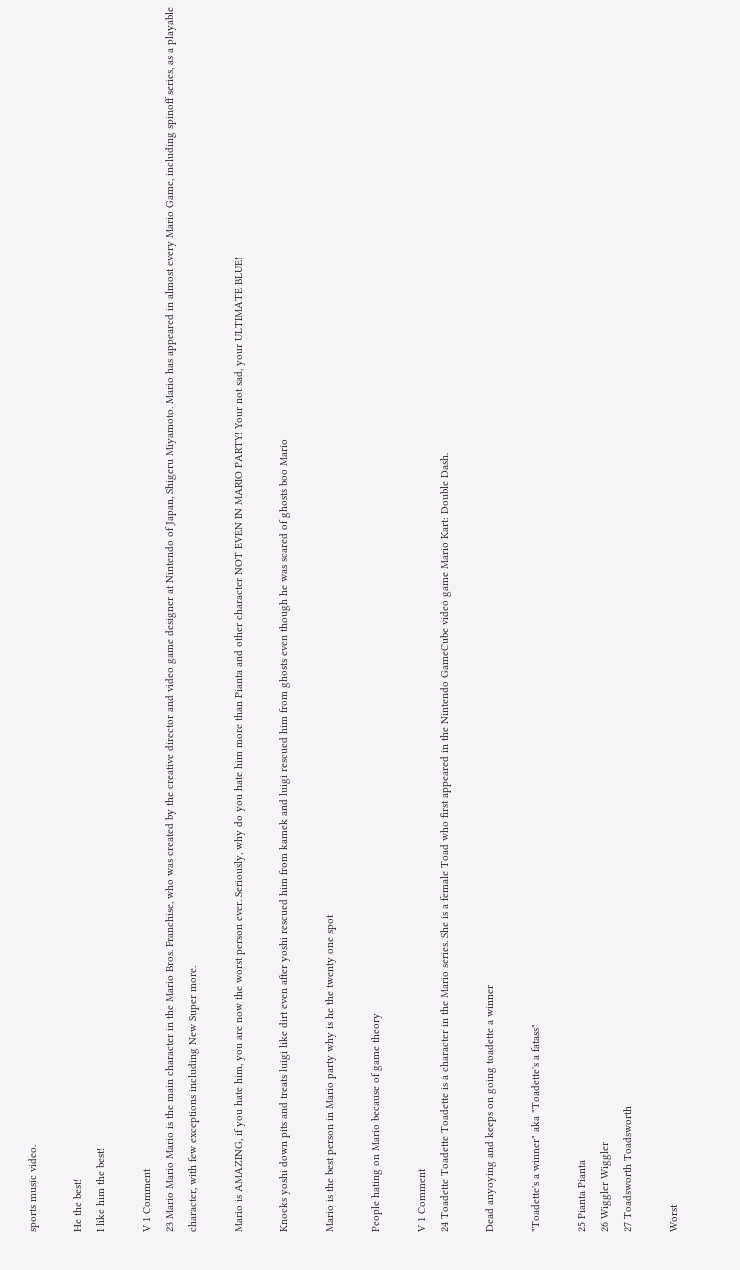sports music video.

He the best!
I like him the best!

V 1 Comment
23 Mario Mario Mario is the main character in the Mario Bros. Franchise, who was created by the creative director and video game designer at Nintendo of Japan, Shigeru Miyamoto. Mario has appeared in almost every Mario Game, including spinoff series, as a playable character, with few exceptions including New Super more.

Mario is AMAZING, if you hate him, you are now the worst person ever. Seriously, why do you hate him more than Pianta and other character NOT EVEN IN MARIO PARTY! Your not sad, your ULTIMATE BLUE!

Knocks yoshi down pits and treats luigi like dirt even after yoshi rescued him from kamek and luigi rescued him from ghosts even though he was scared of ghosts boo Mario

Mario is the best person in Mario party why is he the twenty one spot

People hating on Mario because of game theory

V 1 Comment
24 Toadette Toadette Toadette is a character in the Mario series. She is a female Toad who first appeared in the Nintendo GameCube video game Mario Kart: Double Dash.

Dead anyoying and keeps on going toadette a winner

"Toadette's a winner" aka "Toadette's a fatass"

25 Pianta Pianta
26 Wiggler Wiggler
27 Toadsworth Toadsworth

Worst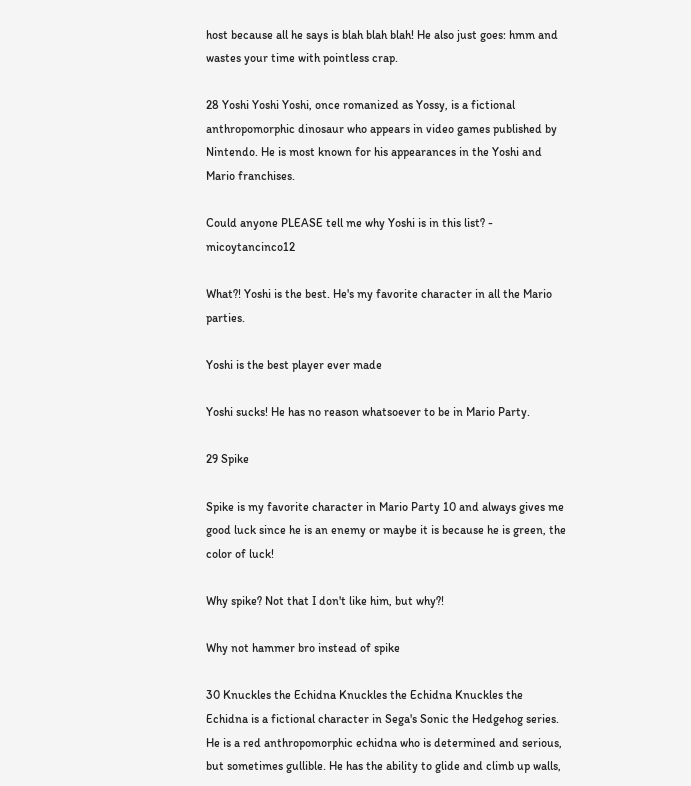host because all he says is blah blah blah! He also just goes: hmm and wastes your time with pointless crap.

28 Yoshi Yoshi Yoshi, once romanized as Yossy, is a fictional anthropomorphic dinosaur who appears in video games published by Nintendo. He is most known for his appearances in the Yoshi and Mario franchises.

Could anyone PLEASE tell me why Yoshi is in this list? - micoytancinco12

What?! Yoshi is the best. He's my favorite character in all the Mario parties.

Yoshi is the best player ever made

Yoshi sucks! He has no reason whatsoever to be in Mario Party.

29 Spike

Spike is my favorite character in Mario Party 10 and always gives me good luck since he is an enemy or maybe it is because he is green, the color of luck!

Why spike? Not that I don't like him, but why?!

Why not hammer bro instead of spike

30 Knuckles the Echidna Knuckles the Echidna Knuckles the Echidna is a fictional character in Sega's Sonic the Hedgehog series. He is a red anthropomorphic echidna who is determined and serious, but sometimes gullible. He has the ability to glide and climb up walls,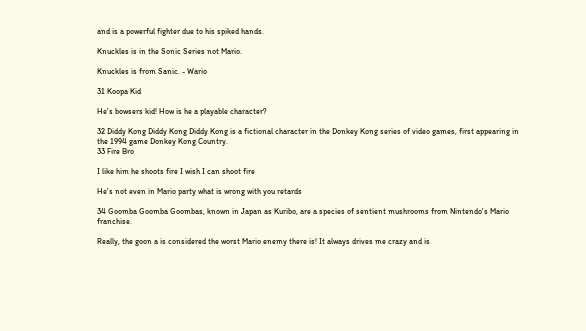and is a powerful fighter due to his spiked hands.

Knuckles is in the Sonic Series not Mario.

Knuckles is from Sanic. - Wario

31 Koopa Kid

He's bowsers kid! How is he a playable character?

32 Diddy Kong Diddy Kong Diddy Kong is a fictional character in the Donkey Kong series of video games, first appearing in the 1994 game Donkey Kong Country.
33 Fire Bro

I like him he shoots fire I wish I can shoot fire

He's not even in Mario party what is wrong with you retards

34 Goomba Goomba Goombas, known in Japan as Kuribo, are a species of sentient mushrooms from Nintendo's Mario franchise.

Really, the goon a is considered the worst Mario enemy there is! It always drives me crazy and is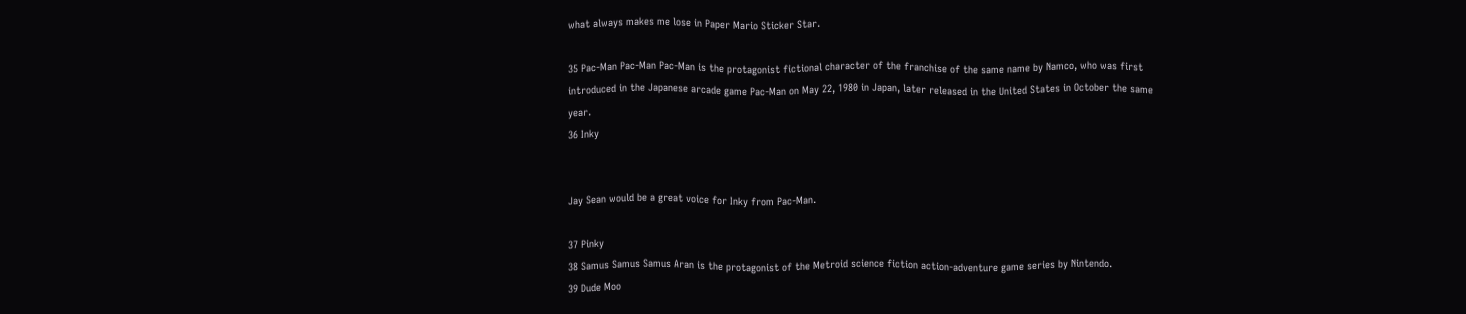what always makes me lose in Paper Mario Sticker Star.

35 Pac-Man Pac-Man Pac-Man is the protagonist fictional character of the franchise of the same name by Namco, who was first introduced in the Japanese arcade game Pac-Man on May 22, 1980 in Japan, later released in the United States in October the same year.
36 Inky


Jay Sean would be a great voice for Inky from Pac-Man.

37 Pinky
38 Samus Samus Samus Aran is the protagonist of the Metroid science fiction action-adventure game series by Nintendo.
39 Dude Moo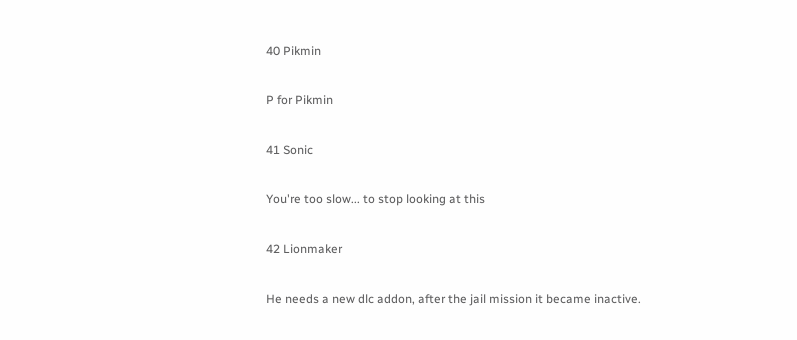40 Pikmin

P for Pikmin

41 Sonic

You're too slow... to stop looking at this

42 Lionmaker

He needs a new dlc addon, after the jail mission it became inactive.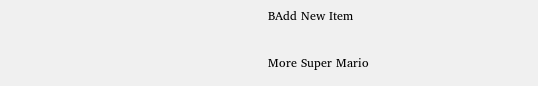BAdd New Item

More Super Mario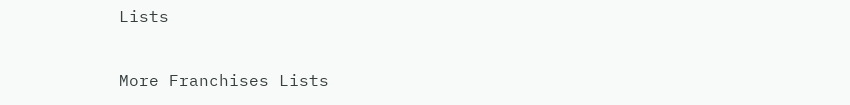Lists

More Franchises Lists